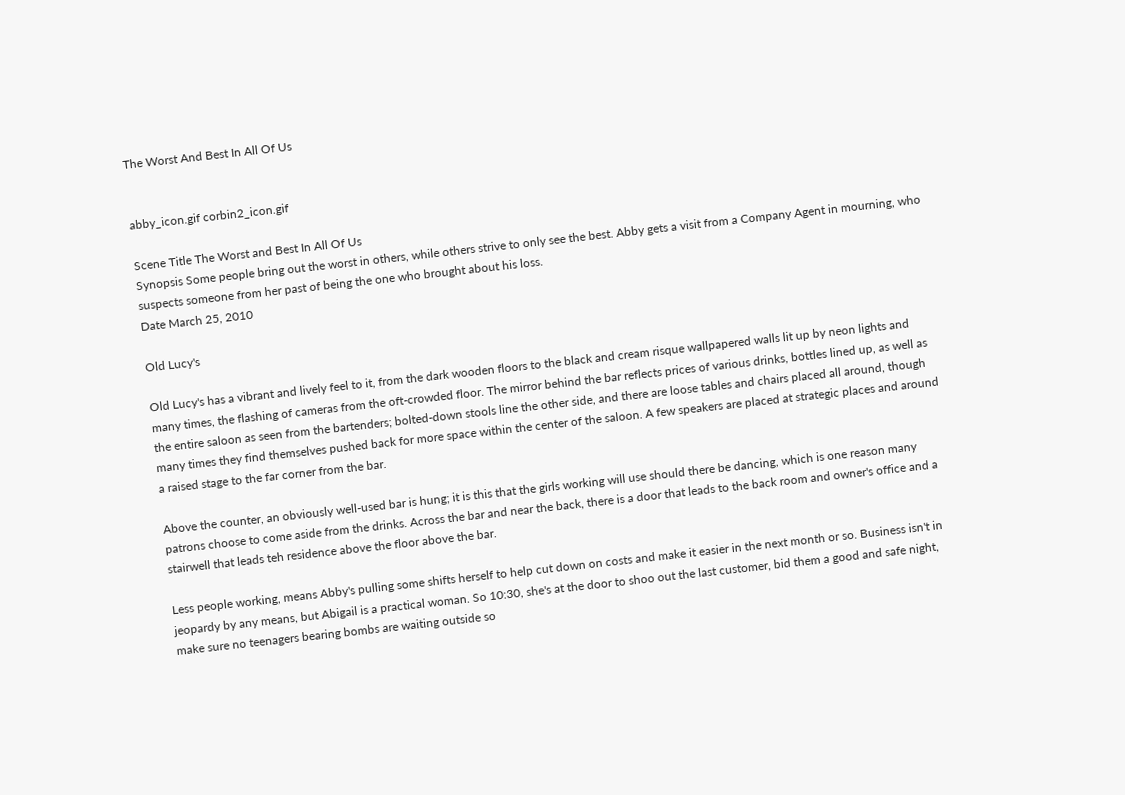The Worst And Best In All Of Us


abby_icon.gif corbin2_icon.gif

Scene Title The Worst and Best In All Of Us
Synopsis Some people bring out the worst in others, while others strive to only see the best. Abby gets a visit from a Company Agent in mourning, who suspects someone from her past of being the one who brought about his loss.
Date March 25, 2010

Old Lucy's

Old Lucy's has a vibrant and lively feel to it, from the dark wooden floors to the black and cream risque wallpapered walls lit up by neon lights and many times, the flashing of cameras from the oft-crowded floor. The mirror behind the bar reflects prices of various drinks, bottles lined up, as well as the entire saloon as seen from the bartenders; bolted-down stools line the other side, and there are loose tables and chairs placed all around, though many times they find themselves pushed back for more space within the center of the saloon. A few speakers are placed at strategic places and around a raised stage to the far corner from the bar.

Above the counter, an obviously well-used bar is hung; it is this that the girls working will use should there be dancing, which is one reason many patrons choose to come aside from the drinks. Across the bar and near the back, there is a door that leads to the back room and owner's office and a stairwell that leads teh residence above the floor above the bar.

Less people working, means Abby's pulling some shifts herself to help cut down on costs and make it easier in the next month or so. Business isn't in jeopardy by any means, but Abigail is a practical woman. So 10:30, she's at the door to shoo out the last customer, bid them a good and safe night, make sure no teenagers bearing bombs are waiting outside so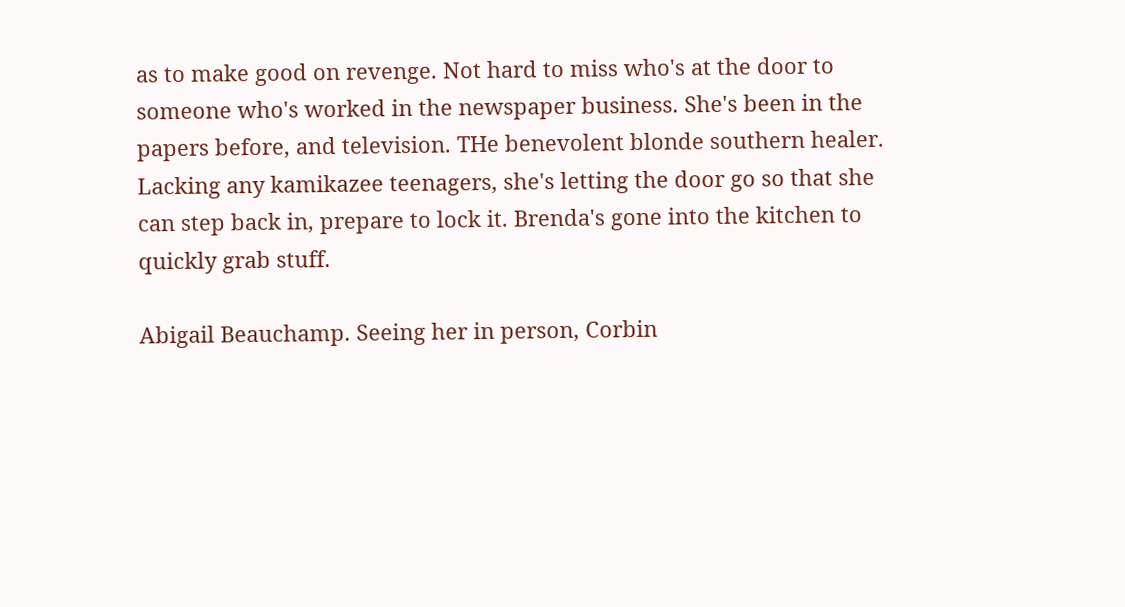as to make good on revenge. Not hard to miss who's at the door to someone who's worked in the newspaper business. She's been in the papers before, and television. THe benevolent blonde southern healer. Lacking any kamikazee teenagers, she's letting the door go so that she can step back in, prepare to lock it. Brenda's gone into the kitchen to quickly grab stuff.

Abigail Beauchamp. Seeing her in person, Corbin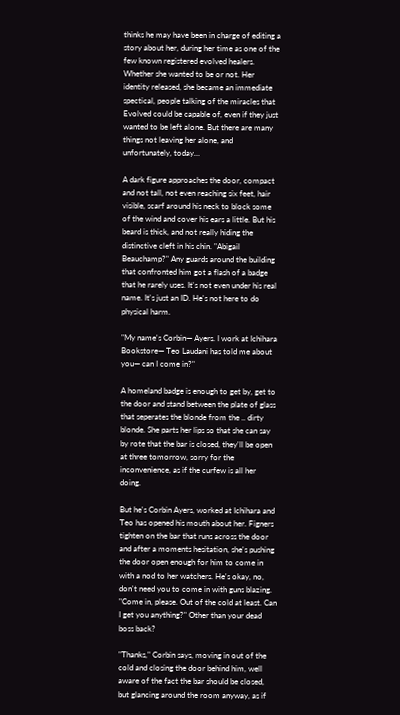thinks he may have been in charge of editing a story about her, during her time as one of the few known registered evolved healers. Whether she wanted to be or not. Her identity released, she became an immediate spectical, people talking of the miracles that Evolved could be capable of, even if they just wanted to be left alone. But there are many things not leaving her alone, and unfortunately, today…

A dark figure approaches the door, compact and not tall, not even reaching six feet, hair visible, scarf around his neck to block some of the wind and cover his ears a little. But his beard is thick, and not really hiding the distinctive cleft in his chin. "Abigail Beauchamp?" Any guards around the building that confronted him got a flash of a badge that he rarely uses. It's not even under his real name. It's just an ID. He's not here to do physical harm.

"My name's Corbin— Ayers. I work at Ichihara Bookstore— Teo Laudani has told me about you— can I come in?"

A homeland badge is enough to get by, get to the door and stand between the plate of glass that seperates the blonde from the .. dirty blonde. She parts her lips so that she can say by rote that the bar is closed, they'll be open at three tomorrow, sorry for the inconvenience, as if the curfew is all her doing.

But he's Corbin Ayers, worked at Ichihara and Teo has opened his mouth about her. Figners tighten on the bar that runs across the door and after a moments hesitation, she's pushing the door open enough for him to come in with a nod to her watchers. He's okay, no, don't need you to come in with guns blazing. "Come in, please. Out of the cold at least. Can I get you anything?" Other than your dead boss back?

"Thanks," Corbin says, moving in out of the cold and closing the door behind him, well aware of the fact the bar should be closed, but glancing around the room anyway, as if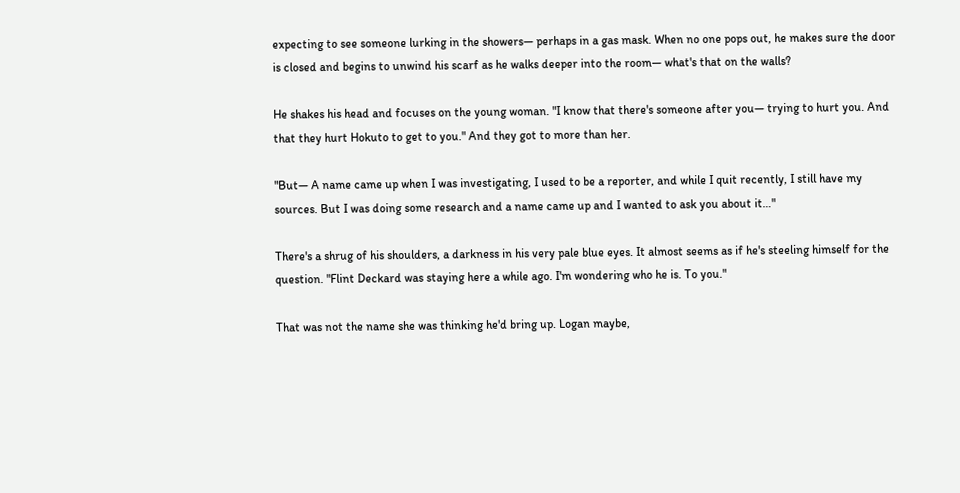expecting to see someone lurking in the showers— perhaps in a gas mask. When no one pops out, he makes sure the door is closed and begins to unwind his scarf as he walks deeper into the room— what's that on the walls?

He shakes his head and focuses on the young woman. "I know that there's someone after you— trying to hurt you. And that they hurt Hokuto to get to you." And they got to more than her.

"But— A name came up when I was investigating, I used to be a reporter, and while I quit recently, I still have my sources. But I was doing some research and a name came up and I wanted to ask you about it…"

There's a shrug of his shoulders, a darkness in his very pale blue eyes. It almost seems as if he's steeling himself for the question. "Flint Deckard was staying here a while ago. I'm wondering who he is. To you."

That was not the name she was thinking he'd bring up. Logan maybe,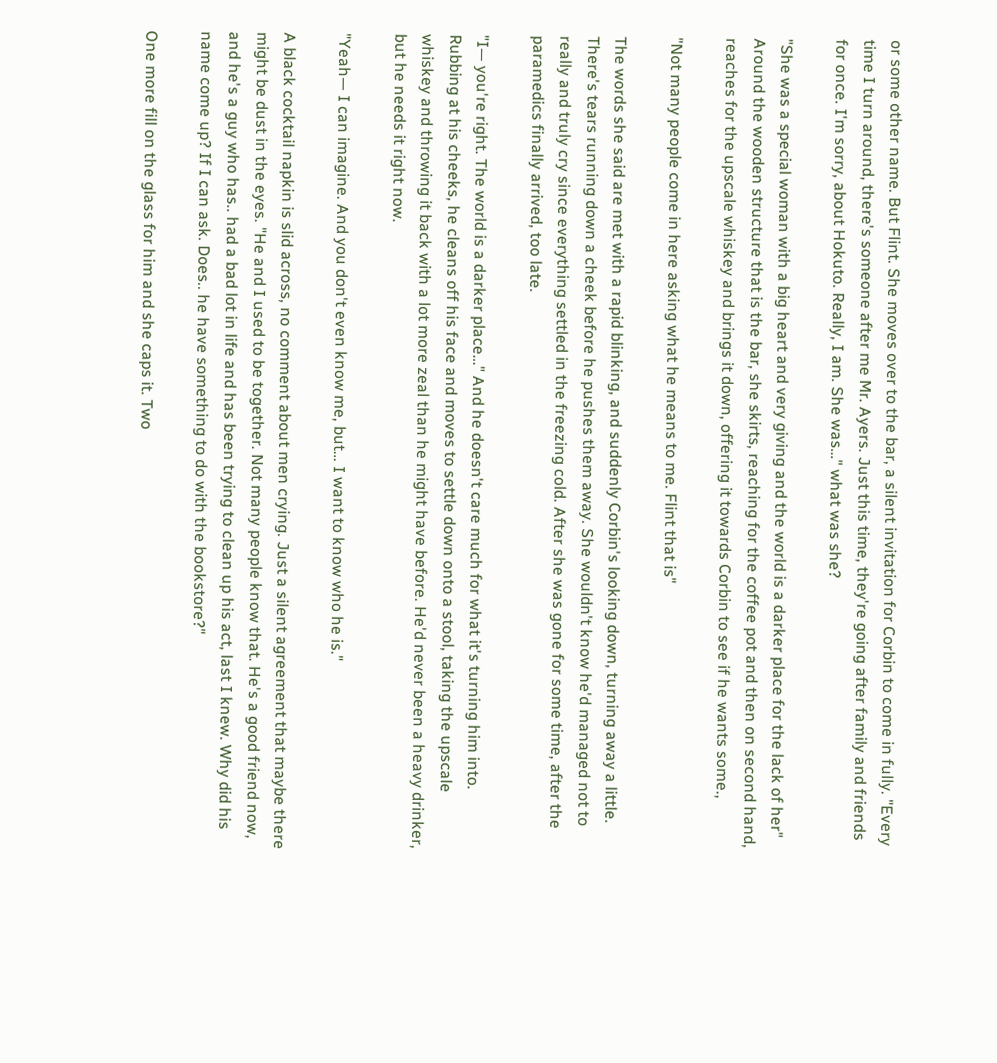or some other name. But Flint. She moves over to the bar, a silent invitation for Corbin to come in fully. "Every time I turn around, there's someone after me Mr. Ayers. Just this time, they're going after family and friends for once. I'm sorry, about Hokuto. Really, I am. She was…" what was she?

"She was a special woman with a big heart and very giving and the world is a darker place for the lack of her" Around the wooden structure that is the bar, she skirts, reaching for the coffee pot and then on second hand, reaches for the upscale whiskey and brings it down, offering it towards Corbin to see if he wants some.,

"Not many people come in here asking what he means to me. Flint that is"

The words she said are met with a rapid blinking, and suddenly Corbin's looking down, turning away a little. There's tears running down a cheek before he pushes them away. She wouldn't know he'd managed not to really and truly cry since everything settled in the freezing cold. After she was gone for some time, after the paramedics finally arrived, too late.

"I— you're right. The world is a darker place…" And he doesn't care much for what it's turning him into. Rubbing at his cheeks, he cleans off his face and moves to settle down onto a stool, taking the upscale whiskey and throwing it back with a lot more zeal than he might have before. He'd never been a heavy drinker, but he needs it right now.

"Yeah— I can imagine. And you don't even know me, but… I want to know who he is."

A black cocktail napkin is slid across, no comment about men crying. Just a silent agreement that maybe there might be dust in the eyes. "He and I used to be together. Not many people know that. He's a good friend now, and he's a guy who has.. had a bad lot in life and has been trying to clean up his act, last I knew. Why did his name come up? If I can ask. Does.. he have something to do with the bookstore?"

One more fill on the glass for him and she caps it. Two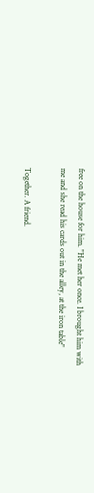free on the house for him. "He met her once. I brought him with me and she read his cards out in the alley, at the iron table"

Together. A friend.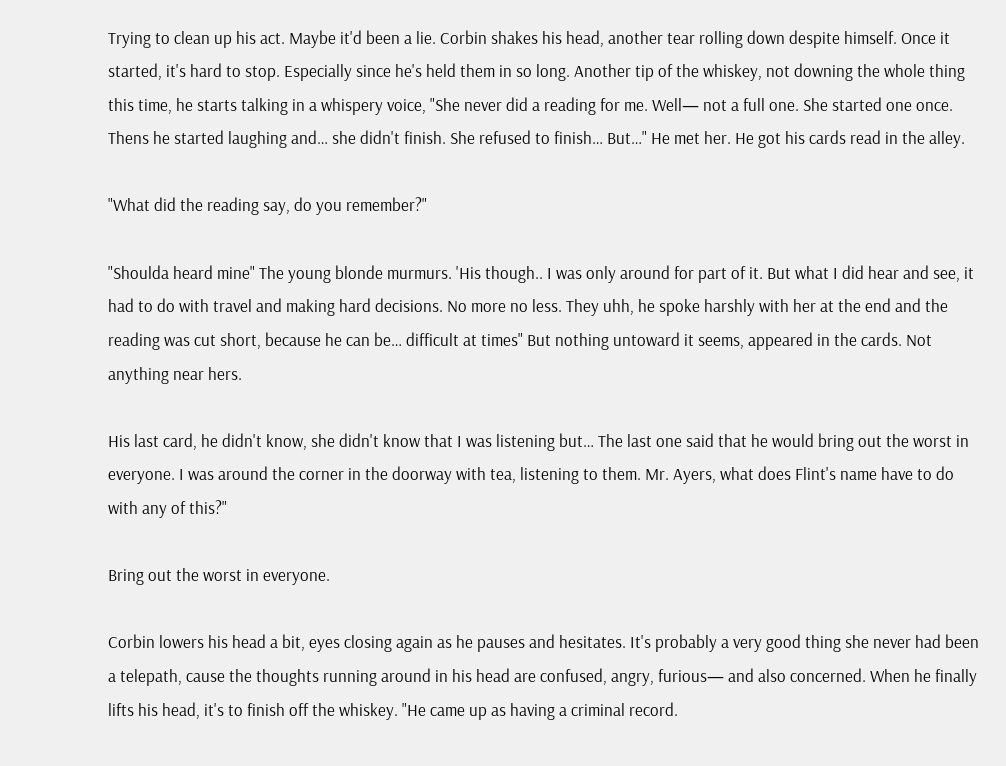Trying to clean up his act. Maybe it'd been a lie. Corbin shakes his head, another tear rolling down despite himself. Once it started, it's hard to stop. Especially since he's held them in so long. Another tip of the whiskey, not downing the whole thing this time, he starts talking in a whispery voice, "She never did a reading for me. Well— not a full one. She started one once. Thens he started laughing and… she didn't finish. She refused to finish… But…" He met her. He got his cards read in the alley.

"What did the reading say, do you remember?"

"Shoulda heard mine" The young blonde murmurs. 'His though.. I was only around for part of it. But what I did hear and see, it had to do with travel and making hard decisions. No more no less. They uhh, he spoke harshly with her at the end and the reading was cut short, because he can be… difficult at times" But nothing untoward it seems, appeared in the cards. Not anything near hers.

His last card, he didn't know, she didn't know that I was listening but… The last one said that he would bring out the worst in everyone. I was around the corner in the doorway with tea, listening to them. Mr. Ayers, what does Flint's name have to do with any of this?"

Bring out the worst in everyone.

Corbin lowers his head a bit, eyes closing again as he pauses and hesitates. It's probably a very good thing she never had been a telepath, cause the thoughts running around in his head are confused, angry, furious— and also concerned. When he finally lifts his head, it's to finish off the whiskey. "He came up as having a criminal record.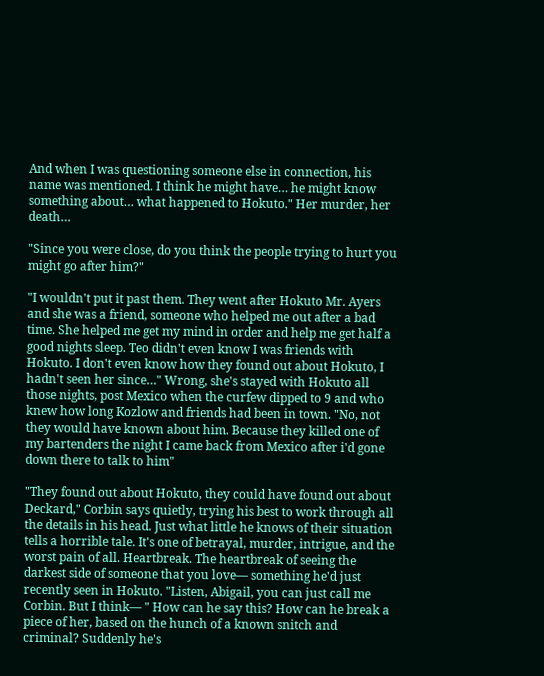And when I was questioning someone else in connection, his name was mentioned. I think he might have… he might know something about… what happened to Hokuto." Her murder, her death…

"Since you were close, do you think the people trying to hurt you might go after him?"

"I wouldn't put it past them. They went after Hokuto Mr. Ayers and she was a friend, someone who helped me out after a bad time. She helped me get my mind in order and help me get half a good nights sleep. Teo didn't even know I was friends with Hokuto. I don't even know how they found out about Hokuto, I hadn't seen her since…" Wrong, she's stayed with Hokuto all those nights, post Mexico when the curfew dipped to 9 and who knew how long Kozlow and friends had been in town. "No, not they would have known about him. Because they killed one of my bartenders the night I came back from Mexico after i'd gone down there to talk to him"

"They found out about Hokuto, they could have found out about Deckard," Corbin says quietly, trying his best to work through all the details in his head. Just what little he knows of their situation tells a horrible tale. It's one of betrayal, murder, intrigue, and the worst pain of all. Heartbreak. The heartbreak of seeing the darkest side of someone that you love— something he'd just recently seen in Hokuto. "Listen, Abigail, you can just call me Corbin. But I think— " How can he say this? How can he break a piece of her, based on the hunch of a known snitch and criminal? Suddenly he's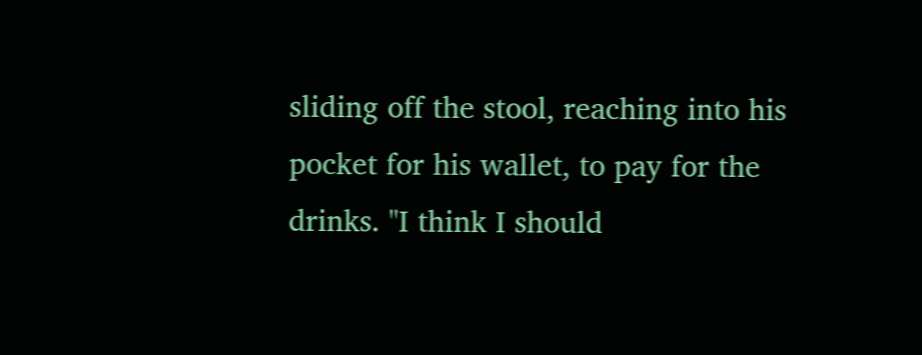sliding off the stool, reaching into his pocket for his wallet, to pay for the drinks. "I think I should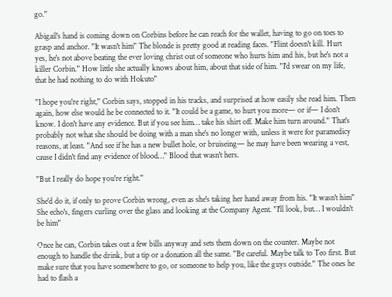go."

Abigail's hand is coming down on Corbins before he can reach for the wallet, having to go on toes to grasp and anchor. "It wasn't him" The blonde is pretty good at reading faces. "Flint doesn't kill. Hurt yes, he's not above beating the ever loving christ out of someone who hurts him and his, but he's not a killer Corbin." How little she actually knows about him, about that side of him. "I'd swear on my life, that he had nothing to do with Hokuto"

"I hope you're right," Corbin says, stopped in his tracks, and surprised at how easily she read him. Then again, how else would he be connected to it. "It could be a game, to hurt you more— or if— I don't know. I don't have any evidence. But if you see him… take his shirt off. Make him turn around." That's probably not what she should be doing with a man she's no longer with, unless it were for paramedicy reasons, at least. "And see if he has a new bullet hole, or bruiseing— he may have been wearing a vest, cause I didn't find any evidence of blood…" Blood that wasn't hers.

"But I really do hope you're right."

She'd do it, if only to prove Corbin wrong, even as she's taking her hand away from his. "It wasn't him" She echo's, fingers curling over the glass and looking at the Company Agent. "I'll look, but… I wouldn't be him"

Once he can, Corbin takes out a few bills anyway and sets them down on the counter. Maybe not enough to handle the drink, but a tip or a donation all the same. "Be careful. Maybe talk to Teo first. But make sure that you have somewhere to go, or someone to help you, like the guys outside." The ones he had to flash a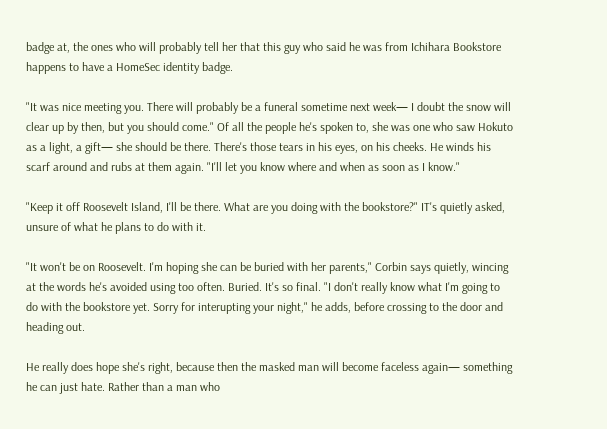badge at, the ones who will probably tell her that this guy who said he was from Ichihara Bookstore happens to have a HomeSec identity badge.

"It was nice meeting you. There will probably be a funeral sometime next week— I doubt the snow will clear up by then, but you should come." Of all the people he's spoken to, she was one who saw Hokuto as a light, a gift— she should be there. There's those tears in his eyes, on his cheeks. He winds his scarf around and rubs at them again. "I'll let you know where and when as soon as I know."

"Keep it off Roosevelt Island, I'll be there. What are you doing with the bookstore?" IT's quietly asked, unsure of what he plans to do with it.

"It won't be on Roosevelt. I'm hoping she can be buried with her parents," Corbin says quietly, wincing at the words he's avoided using too often. Buried. It's so final. "I don't really know what I'm going to do with the bookstore yet. Sorry for interupting your night," he adds, before crossing to the door and heading out.

He really does hope she's right, because then the masked man will become faceless again— something he can just hate. Rather than a man who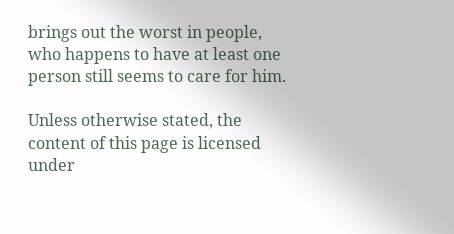brings out the worst in people, who happens to have at least one person still seems to care for him.

Unless otherwise stated, the content of this page is licensed under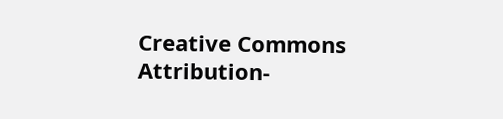Creative Commons Attribution-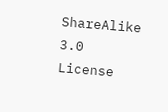ShareAlike 3.0 License